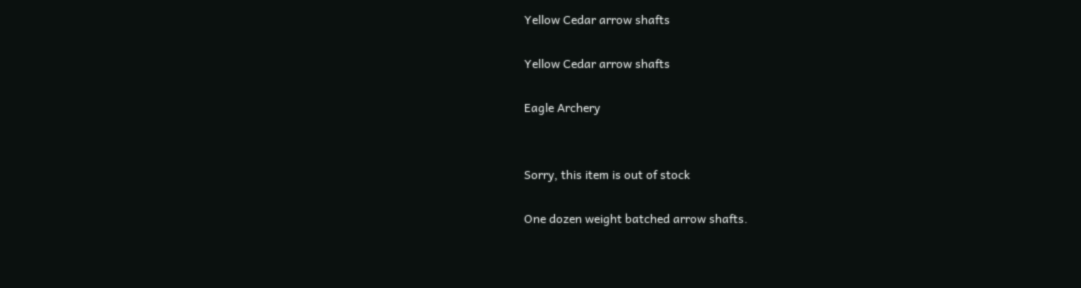Yellow Cedar arrow shafts

Yellow Cedar arrow shafts

Eagle Archery


Sorry, this item is out of stock

One dozen weight batched arrow shafts.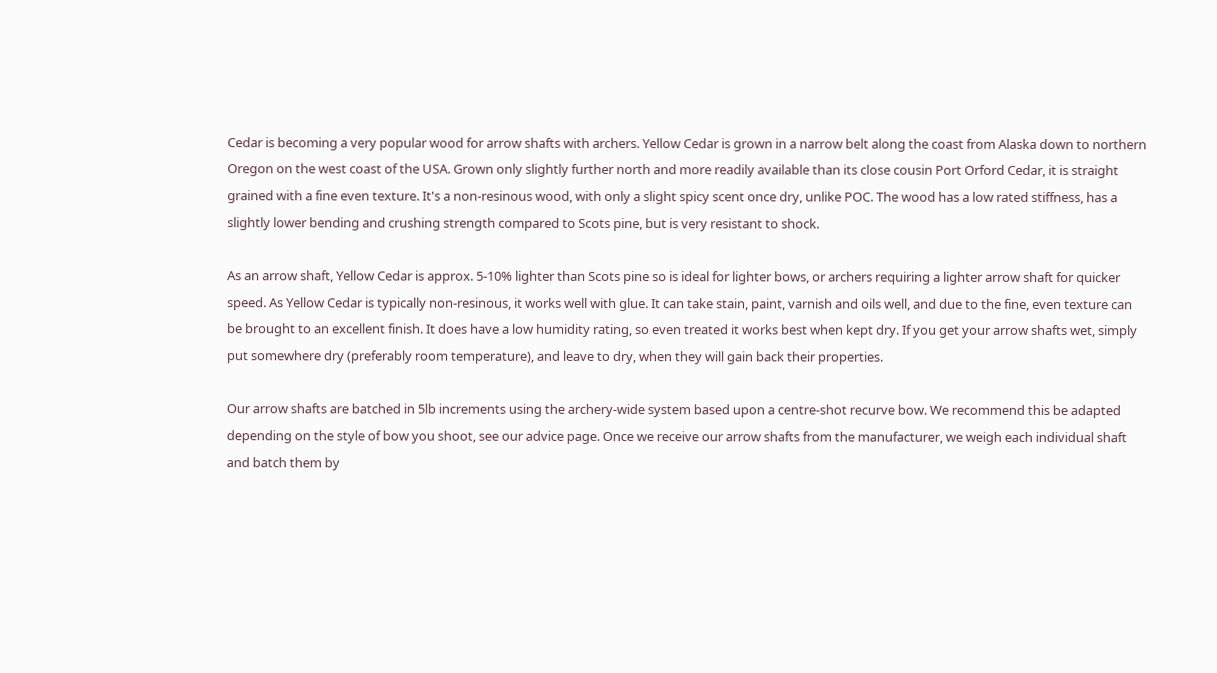Cedar is becoming a very popular wood for arrow shafts with archers. Yellow Cedar is grown in a narrow belt along the coast from Alaska down to northern Oregon on the west coast of the USA. Grown only slightly further north and more readily available than its close cousin Port Orford Cedar, it is straight grained with a fine even texture. It's a non-resinous wood, with only a slight spicy scent once dry, unlike POC. The wood has a low rated stiffness, has a slightly lower bending and crushing strength compared to Scots pine, but is very resistant to shock.

As an arrow shaft, Yellow Cedar is approx. 5-10% lighter than Scots pine so is ideal for lighter bows, or archers requiring a lighter arrow shaft for quicker speed. As Yellow Cedar is typically non-resinous, it works well with glue. It can take stain, paint, varnish and oils well, and due to the fine, even texture can be brought to an excellent finish. It does have a low humidity rating, so even treated it works best when kept dry. If you get your arrow shafts wet, simply put somewhere dry (preferably room temperature), and leave to dry, when they will gain back their properties.

Our arrow shafts are batched in 5lb increments using the archery-wide system based upon a centre-shot recurve bow. We recommend this be adapted depending on the style of bow you shoot, see our advice page. Once we receive our arrow shafts from the manufacturer, we weigh each individual shaft and batch them by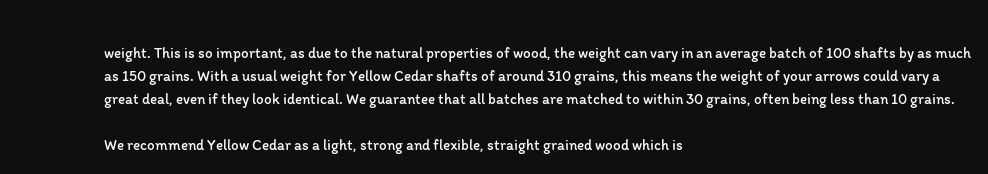weight. This is so important, as due to the natural properties of wood, the weight can vary in an average batch of 100 shafts by as much as 150 grains. With a usual weight for Yellow Cedar shafts of around 310 grains, this means the weight of your arrows could vary a great deal, even if they look identical. We guarantee that all batches are matched to within 30 grains, often being less than 10 grains.

We recommend Yellow Cedar as a light, strong and flexible, straight grained wood which is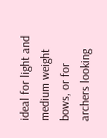ideal for light and medium weight bows, or for archers looking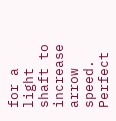for a light shaft to increase arrow speed. Perfect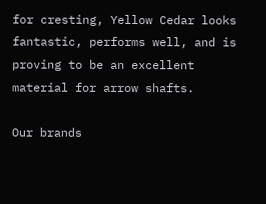for cresting, Yellow Cedar looks fantastic, performs well, and is proving to be an excellent material for arrow shafts.

Our brands